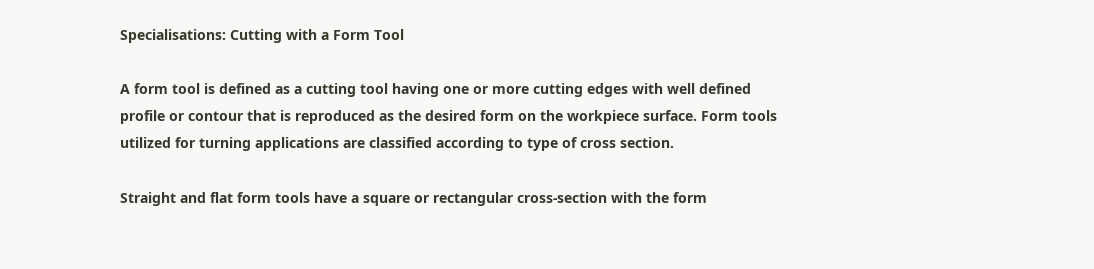Specialisations: Cutting with a Form Tool

A form tool is defined as a cutting tool having one or more cutting edges with well defined profile or contour that is reproduced as the desired form on the workpiece surface. Form tools utilized for turning applications are classified according to type of cross section.

Straight and flat form tools have a square or rectangular cross-section with the form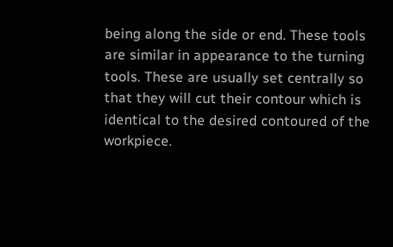being along the side or end. These tools are similar in appearance to the turning tools. These are usually set centrally so that they will cut their contour which is identical to the desired contoured of the workpiece.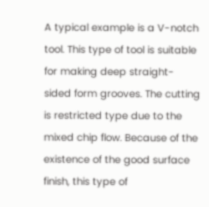A typical example is a V-notch tool. This type of tool is suitable for making deep straight-sided form grooves. The cutting is restricted type due to the mixed chip flow. Because of the existence of the good surface finish, this type of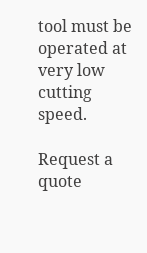tool must be operated at very low cutting speed.

Request a quote